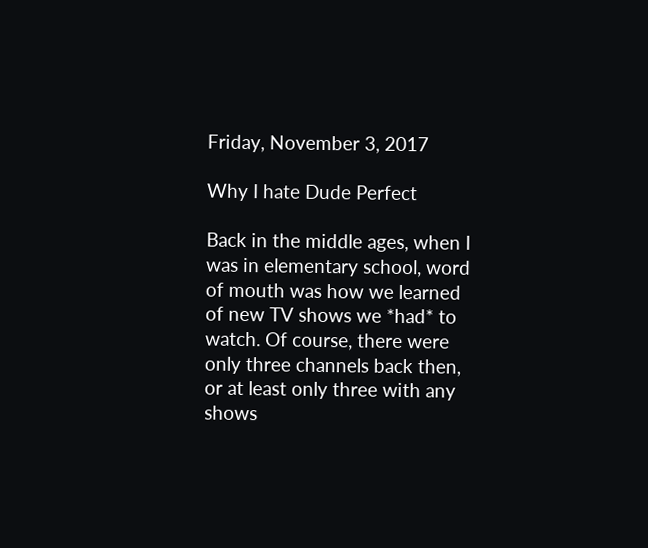Friday, November 3, 2017

Why I hate Dude Perfect

Back in the middle ages, when I was in elementary school, word of mouth was how we learned of new TV shows we *had* to watch. Of course, there were only three channels back then, or at least only three with any shows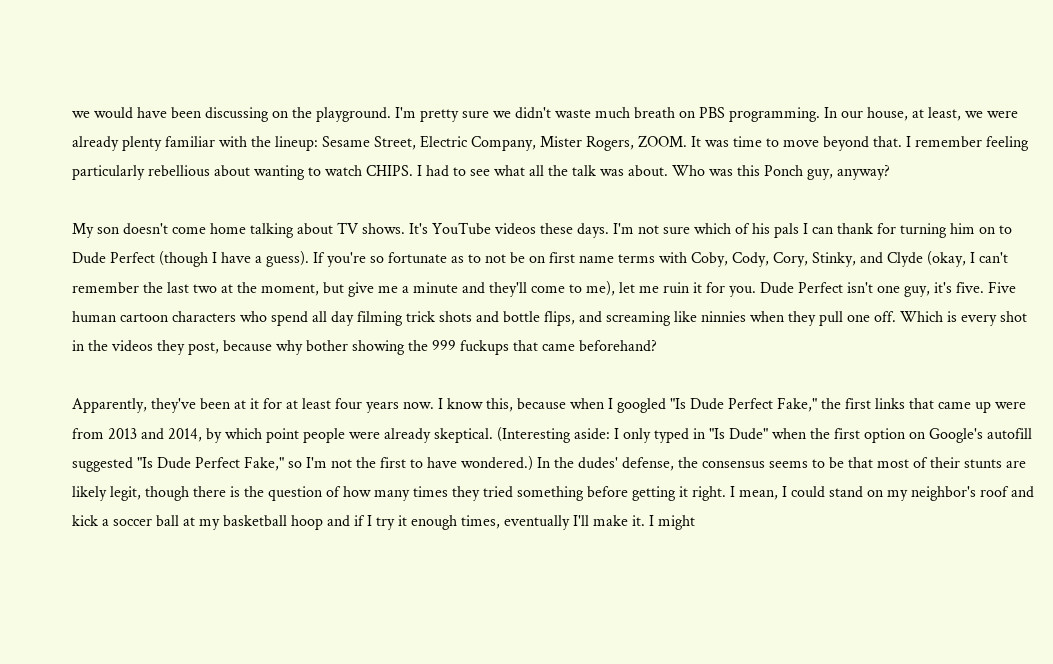we would have been discussing on the playground. I'm pretty sure we didn't waste much breath on PBS programming. In our house, at least, we were already plenty familiar with the lineup: Sesame Street, Electric Company, Mister Rogers, ZOOM. It was time to move beyond that. I remember feeling particularly rebellious about wanting to watch CHIPS. I had to see what all the talk was about. Who was this Ponch guy, anyway?

My son doesn't come home talking about TV shows. It's YouTube videos these days. I'm not sure which of his pals I can thank for turning him on to Dude Perfect (though I have a guess). If you're so fortunate as to not be on first name terms with Coby, Cody, Cory, Stinky, and Clyde (okay, I can't remember the last two at the moment, but give me a minute and they'll come to me), let me ruin it for you. Dude Perfect isn't one guy, it's five. Five human cartoon characters who spend all day filming trick shots and bottle flips, and screaming like ninnies when they pull one off. Which is every shot in the videos they post, because why bother showing the 999 fuckups that came beforehand?

Apparently, they've been at it for at least four years now. I know this, because when I googled "Is Dude Perfect Fake," the first links that came up were from 2013 and 2014, by which point people were already skeptical. (Interesting aside: I only typed in "Is Dude" when the first option on Google's autofill suggested "Is Dude Perfect Fake," so I'm not the first to have wondered.) In the dudes' defense, the consensus seems to be that most of their stunts are likely legit, though there is the question of how many times they tried something before getting it right. I mean, I could stand on my neighbor's roof and kick a soccer ball at my basketball hoop and if I try it enough times, eventually I'll make it. I might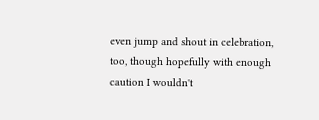even jump and shout in celebration, too, though hopefully with enough caution I wouldn't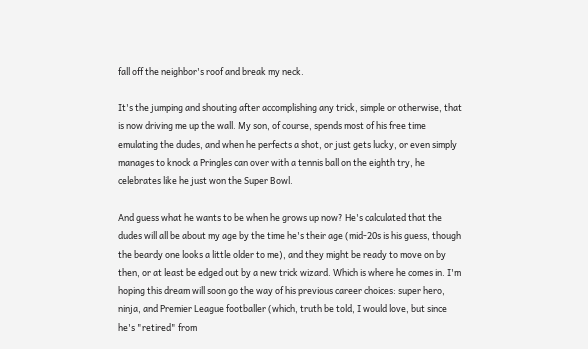fall off the neighbor's roof and break my neck.

It's the jumping and shouting after accomplishing any trick, simple or otherwise, that is now driving me up the wall. My son, of course, spends most of his free time emulating the dudes, and when he perfects a shot, or just gets lucky, or even simply manages to knock a Pringles can over with a tennis ball on the eighth try, he celebrates like he just won the Super Bowl.

And guess what he wants to be when he grows up now? He's calculated that the dudes will all be about my age by the time he's their age (mid-20s is his guess, though the beardy one looks a little older to me), and they might be ready to move on by then, or at least be edged out by a new trick wizard. Which is where he comes in. I'm hoping this dream will soon go the way of his previous career choices: super hero, ninja, and Premier League footballer (which, truth be told, I would love, but since he's "retired" from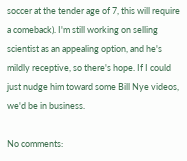soccer at the tender age of 7, this will require a comeback). I'm still working on selling scientist as an appealing option, and he's mildly receptive, so there's hope. If I could just nudge him toward some Bill Nye videos, we'd be in business.

No comments: